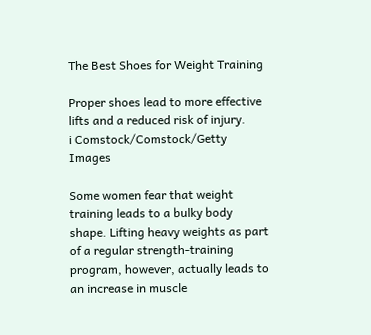The Best Shoes for Weight Training

Proper shoes lead to more effective lifts and a reduced risk of injury.
i Comstock/Comstock/Getty Images

Some women fear that weight training leads to a bulky body shape. Lifting heavy weights as part of a regular strength-training program, however, actually leads to an increase in muscle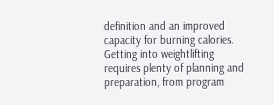definition and an improved capacity for burning calories. Getting into weightlifting requires plenty of planning and preparation, from program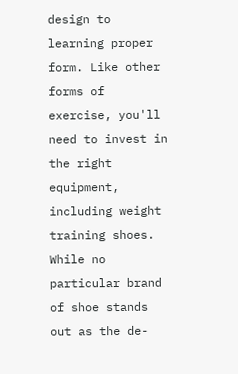design to learning proper form. Like other forms of exercise, you'll need to invest in the right equipment, including weight training shoes. While no particular brand of shoe stands out as the de-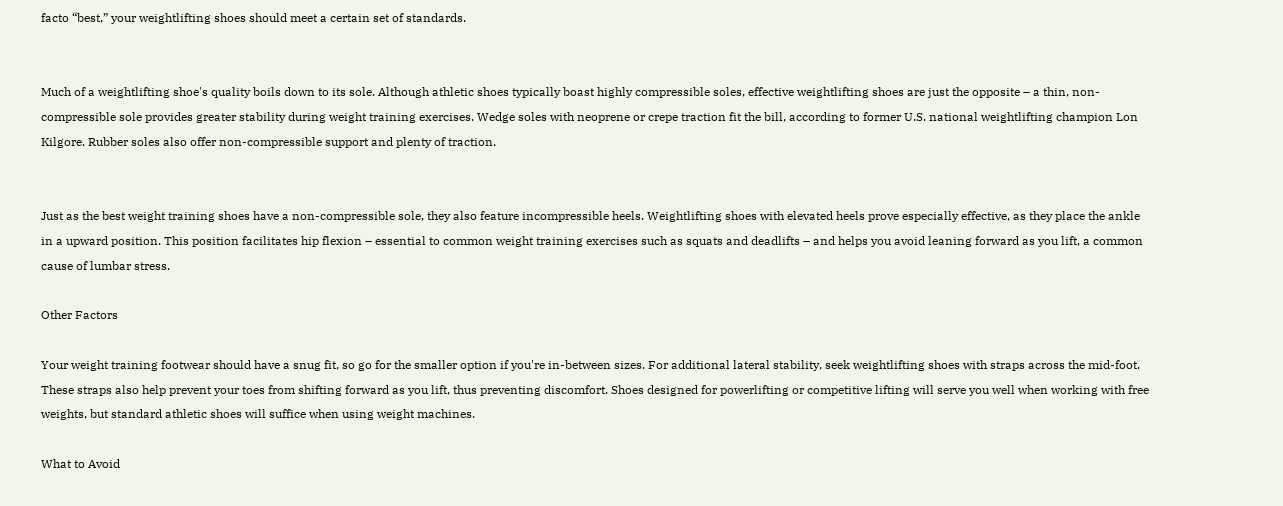facto “best,” your weightlifting shoes should meet a certain set of standards.


Much of a weightlifting shoe's quality boils down to its sole. Although athletic shoes typically boast highly compressible soles, effective weightlifting shoes are just the opposite – a thin, non-compressible sole provides greater stability during weight training exercises. Wedge soles with neoprene or crepe traction fit the bill, according to former U.S. national weightlifting champion Lon Kilgore. Rubber soles also offer non-compressible support and plenty of traction.


Just as the best weight training shoes have a non-compressible sole, they also feature incompressible heels. Weightlifting shoes with elevated heels prove especially effective, as they place the ankle in a upward position. This position facilitates hip flexion – essential to common weight training exercises such as squats and deadlifts – and helps you avoid leaning forward as you lift, a common cause of lumbar stress.

Other Factors

Your weight training footwear should have a snug fit, so go for the smaller option if you're in-between sizes. For additional lateral stability, seek weightlifting shoes with straps across the mid-foot. These straps also help prevent your toes from shifting forward as you lift, thus preventing discomfort. Shoes designed for powerlifting or competitive lifting will serve you well when working with free weights, but standard athletic shoes will suffice when using weight machines.

What to Avoid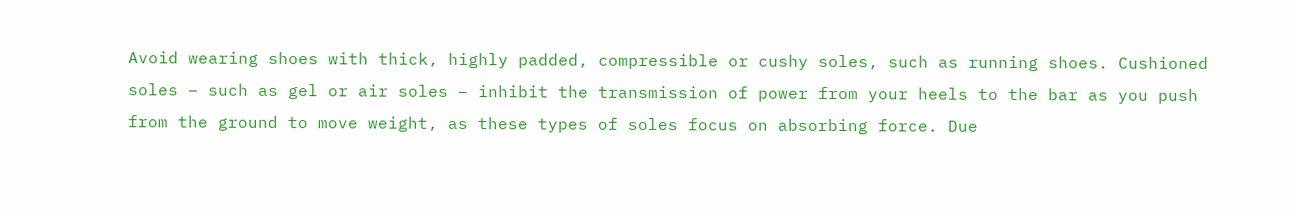Avoid wearing shoes with thick, highly padded, compressible or cushy soles, such as running shoes. Cushioned soles – such as gel or air soles – inhibit the transmission of power from your heels to the bar as you push from the ground to move weight, as these types of soles focus on absorbing force. Due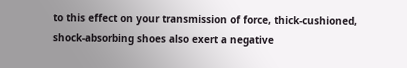to this effect on your transmission of force, thick-cushioned, shock-absorbing shoes also exert a negative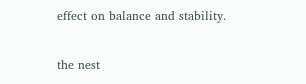effect on balance and stability.

the nest